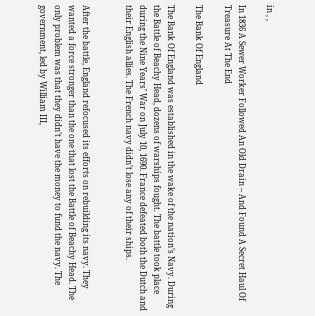in , ,

In 1836 A Sewer Worker Followed An Old Drain – And Found A Secret Haul Of Treasure At The End

The Bank Of England

The Bank Of England was established in the wake of the nation’s Navy. During the Battle of Beachy Head, dozens of warships fought. The battle took place during the Nine Years’ War on July 10, 1690. France defeated both the Dutch and their English allies. The French navy didn’t lose any of their ships.


After the battle, England refocused its efforts on rebuilding its navy. They wanted a force stronger than the one that lost the Battle of Beachy Head. The only problem was that they didn’t have the money to fund the navy. The government, led by William III,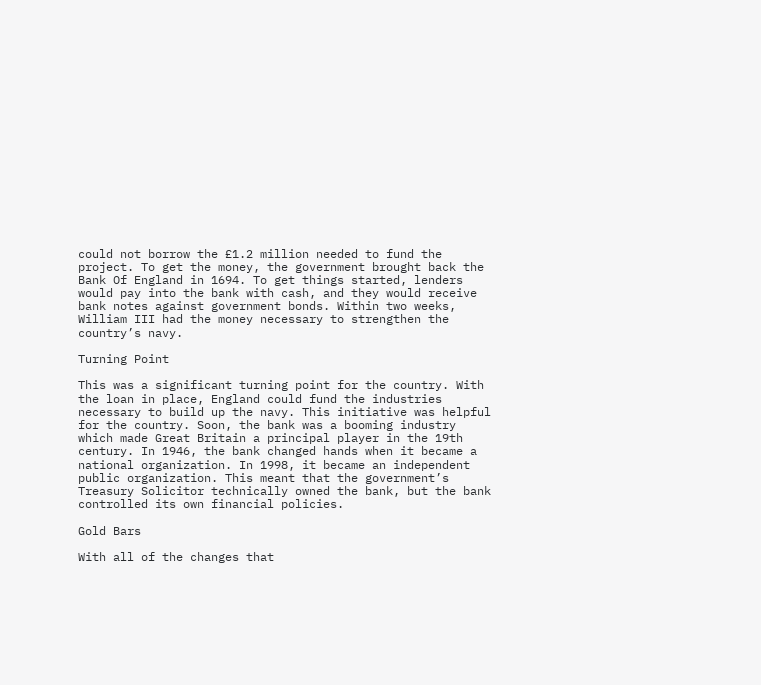could not borrow the £1.2 million needed to fund the project. To get the money, the government brought back the Bank Of England in 1694. To get things started, lenders would pay into the bank with cash, and they would receive bank notes against government bonds. Within two weeks, William III had the money necessary to strengthen the country’s navy.

Turning Point

This was a significant turning point for the country. With the loan in place, England could fund the industries necessary to build up the navy. This initiative was helpful for the country. Soon, the bank was a booming industry which made Great Britain a principal player in the 19th century. In 1946, the bank changed hands when it became a national organization. In 1998, it became an independent public organization. This meant that the government’s Treasury Solicitor technically owned the bank, but the bank controlled its own financial policies.

Gold Bars

With all of the changes that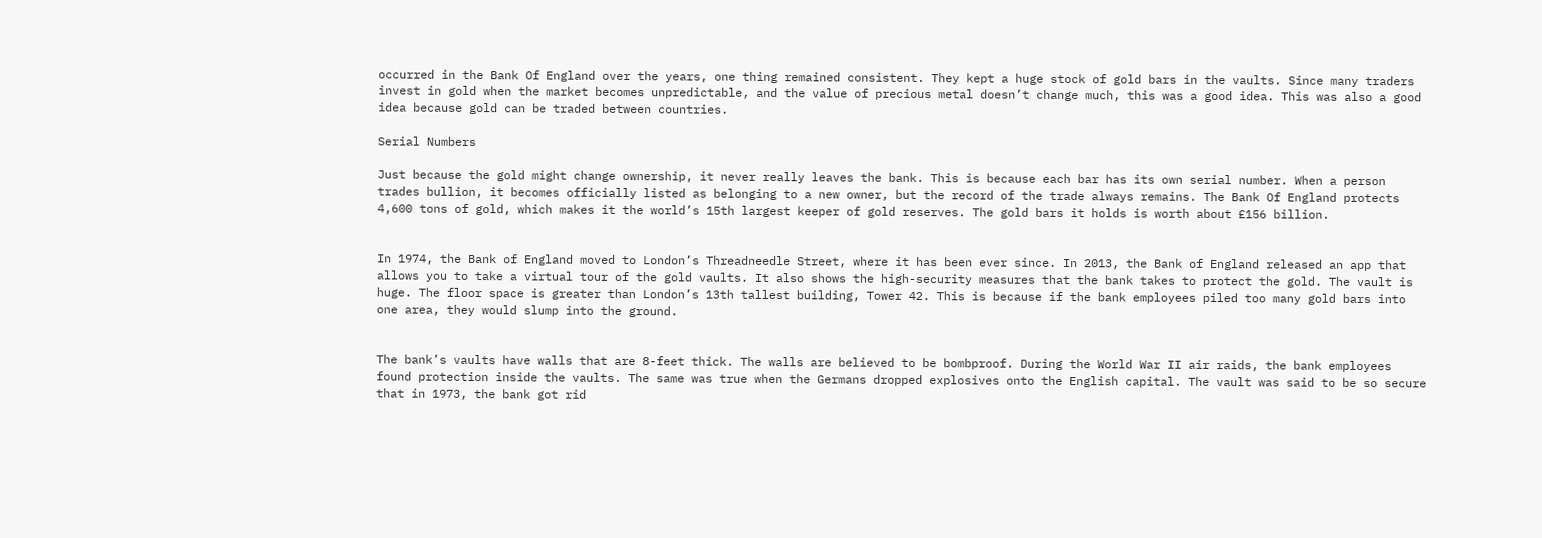occurred in the Bank Of England over the years, one thing remained consistent. They kept a huge stock of gold bars in the vaults. Since many traders invest in gold when the market becomes unpredictable, and the value of precious metal doesn’t change much, this was a good idea. This was also a good idea because gold can be traded between countries.

Serial Numbers

Just because the gold might change ownership, it never really leaves the bank. This is because each bar has its own serial number. When a person trades bullion, it becomes officially listed as belonging to a new owner, but the record of the trade always remains. The Bank Of England protects 4,600 tons of gold, which makes it the world’s 15th largest keeper of gold reserves. The gold bars it holds is worth about £156 billion.


In 1974, the Bank of England moved to London’s Threadneedle Street, where it has been ever since. In 2013, the Bank of England released an app that allows you to take a virtual tour of the gold vaults. It also shows the high-security measures that the bank takes to protect the gold. The vault is huge. The floor space is greater than London’s 13th tallest building, Tower 42. This is because if the bank employees piled too many gold bars into one area, they would slump into the ground.


The bank’s vaults have walls that are 8-feet thick. The walls are believed to be bombproof. During the World War II air raids, the bank employees found protection inside the vaults. The same was true when the Germans dropped explosives onto the English capital. The vault was said to be so secure that in 1973, the bank got rid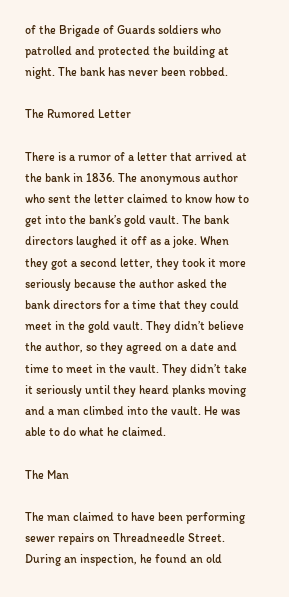of the Brigade of Guards soldiers who patrolled and protected the building at night. The bank has never been robbed.

The Rumored Letter

There is a rumor of a letter that arrived at the bank in 1836. The anonymous author who sent the letter claimed to know how to get into the bank’s gold vault. The bank directors laughed it off as a joke. When they got a second letter, they took it more seriously because the author asked the bank directors for a time that they could meet in the gold vault. They didn’t believe the author, so they agreed on a date and time to meet in the vault. They didn’t take it seriously until they heard planks moving and a man climbed into the vault. He was able to do what he claimed.

The Man

The man claimed to have been performing sewer repairs on Threadneedle Street. During an inspection, he found an old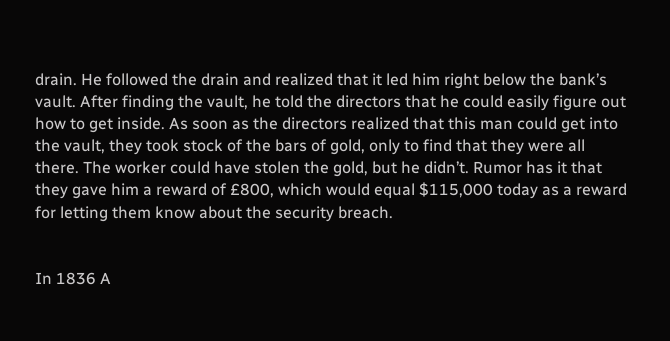drain. He followed the drain and realized that it led him right below the bank’s vault. After finding the vault, he told the directors that he could easily figure out how to get inside. As soon as the directors realized that this man could get into the vault, they took stock of the bars of gold, only to find that they were all there. The worker could have stolen the gold, but he didn’t. Rumor has it that they gave him a reward of £800, which would equal $115,000 today as a reward for letting them know about the security breach.


In 1836 A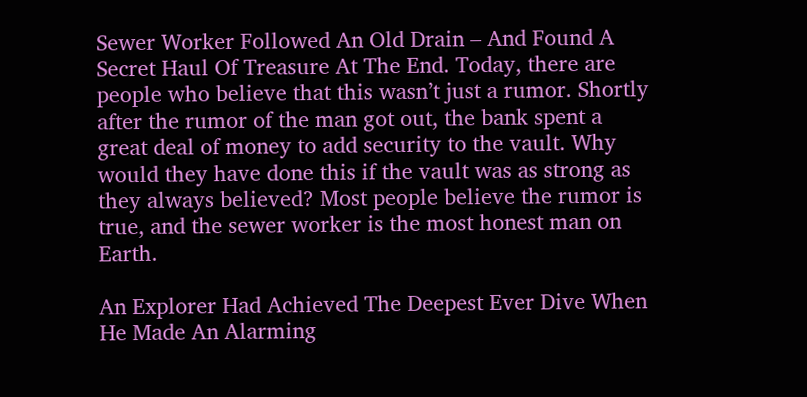Sewer Worker Followed An Old Drain – And Found A Secret Haul Of Treasure At The End. Today, there are people who believe that this wasn’t just a rumor. Shortly after the rumor of the man got out, the bank spent a great deal of money to add security to the vault. Why would they have done this if the vault was as strong as they always believed? Most people believe the rumor is true, and the sewer worker is the most honest man on Earth.

An Explorer Had Achieved The Deepest Ever Dive When He Made An Alarming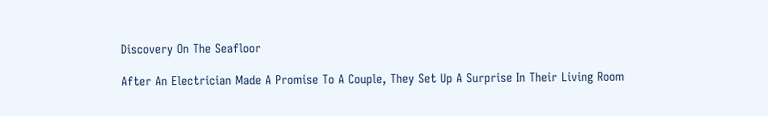Discovery On The Seafloor

After An Electrician Made A Promise To A Couple, They Set Up A Surprise In Their Living Room